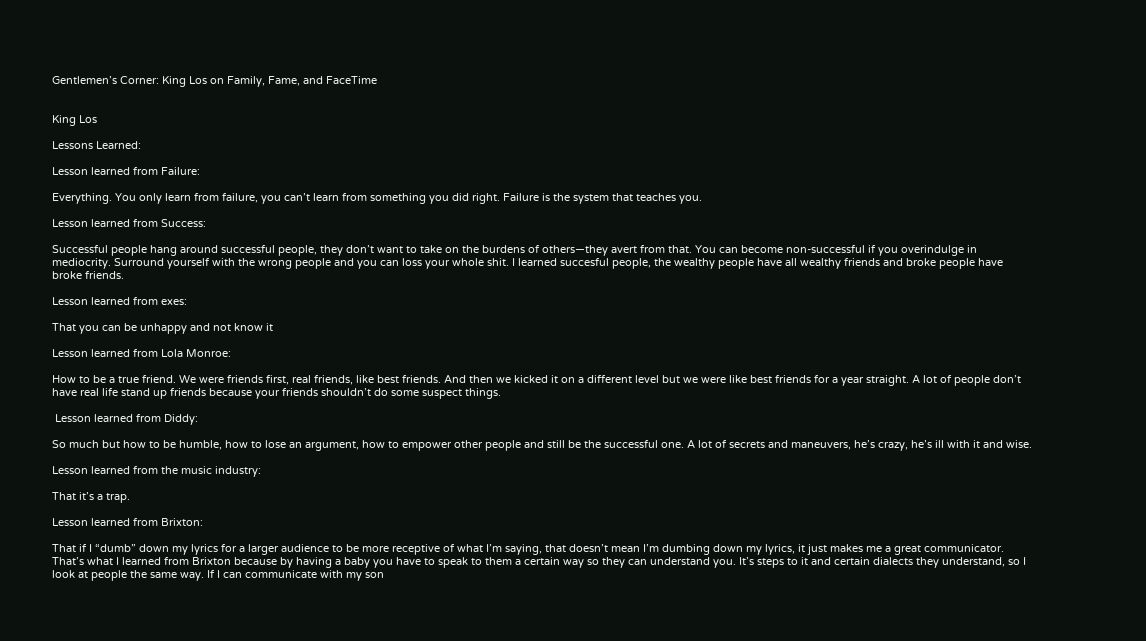Gentlemen’s Corner: King Los on Family, Fame, and FaceTime


King Los

Lessons Learned:

Lesson learned from Failure:

Everything. You only learn from failure, you can’t learn from something you did right. Failure is the system that teaches you.

Lesson learned from Success:

Successful people hang around successful people, they don’t want to take on the burdens of others—they avert from that. You can become non-successful if you overindulge in mediocrity. Surround yourself with the wrong people and you can loss your whole shit. I learned succesful people, the wealthy people have all wealthy friends and broke people have broke friends.

Lesson learned from exes:

That you can be unhappy and not know it

Lesson learned from Lola Monroe:

How to be a true friend. We were friends first, real friends, like best friends. And then we kicked it on a different level but we were like best friends for a year straight. A lot of people don’t have real life stand up friends because your friends shouldn’t do some suspect things.

 Lesson learned from Diddy:

So much but how to be humble, how to lose an argument, how to empower other people and still be the successful one. A lot of secrets and maneuvers, he’s crazy, he’s ill with it and wise.

Lesson learned from the music industry:

That it’s a trap.

Lesson learned from Brixton:

That if I “dumb” down my lyrics for a larger audience to be more receptive of what I’m saying, that doesn’t mean I’m dumbing down my lyrics, it just makes me a great communicator. That’s what I learned from Brixton because by having a baby you have to speak to them a certain way so they can understand you. It’s steps to it and certain dialects they understand, so I look at people the same way. If I can communicate with my son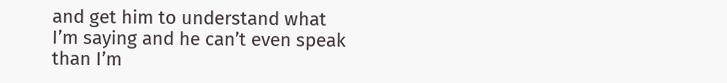and get him to understand what I’m saying and he can’t even speak than I’m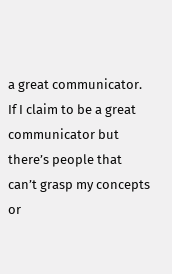a great communicator. If I claim to be a great communicator but there’s people that can’t grasp my concepts or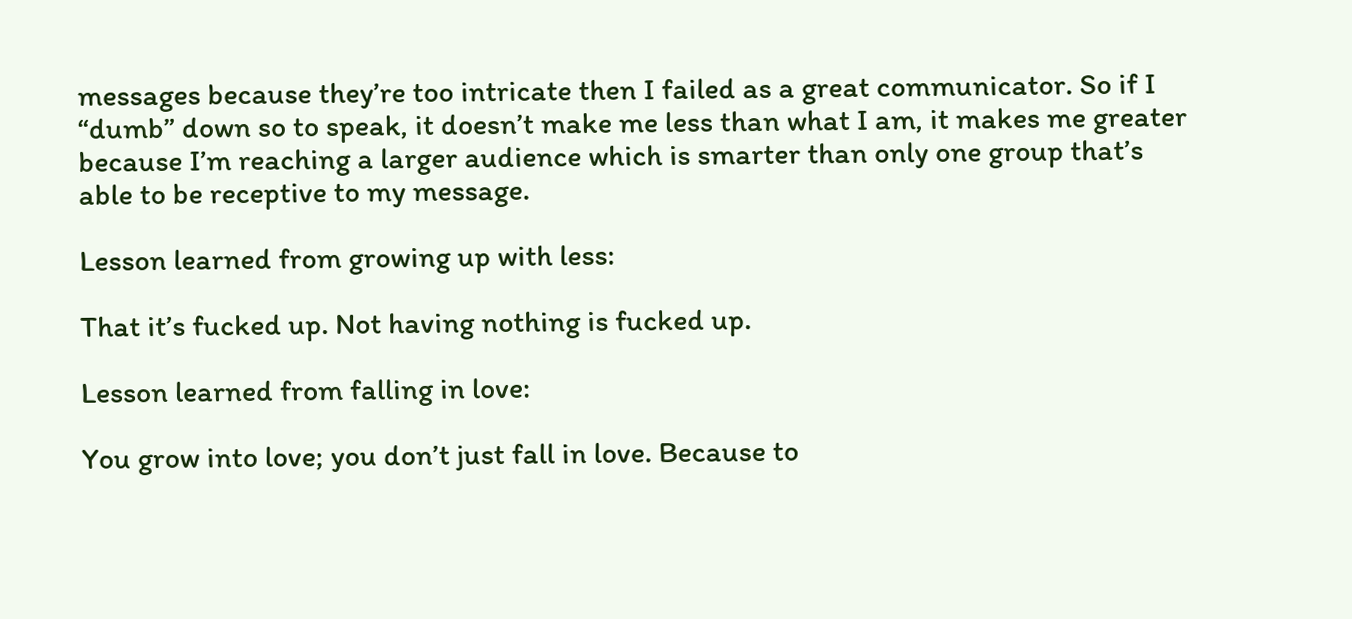messages because they’re too intricate then I failed as a great communicator. So if I “dumb” down so to speak, it doesn’t make me less than what I am, it makes me greater because I’m reaching a larger audience which is smarter than only one group that’s able to be receptive to my message.

Lesson learned from growing up with less:

That it’s fucked up. Not having nothing is fucked up.

Lesson learned from falling in love:

You grow into love; you don’t just fall in love. Because to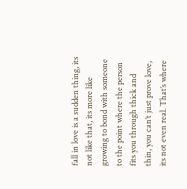fall in love is a sudden thing, its not like that, its more like growing to bond with someone to the point where the person fits you through thick and thin, you can’t just prove love, its not even real. That’s where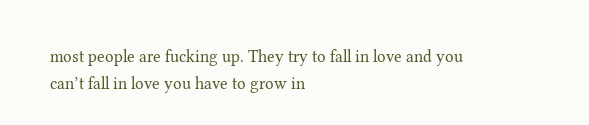most people are fucking up. They try to fall in love and you can’t fall in love you have to grow in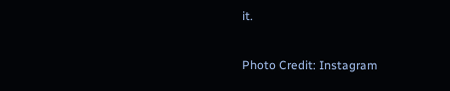it.

Photo Credit: Instagram